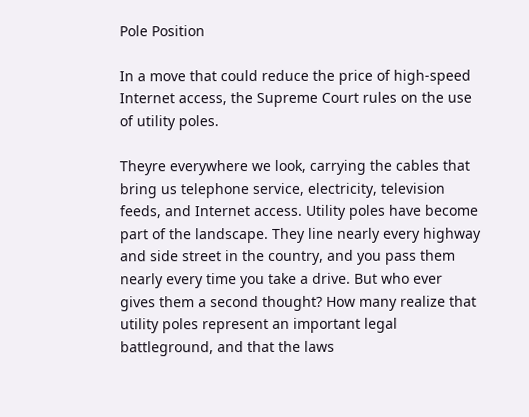Pole Position

In a move that could reduce the price of high-speed Internet access, the Supreme Court rules on the use of utility poles.

Theyre everywhere we look, carrying the cables that bring us telephone service, electricity, television feeds, and Internet access. Utility poles have become part of the landscape. They line nearly every highway and side street in the country, and you pass them nearly every time you take a drive. But who ever gives them a second thought? How many realize that utility poles represent an important legal battleground, and that the laws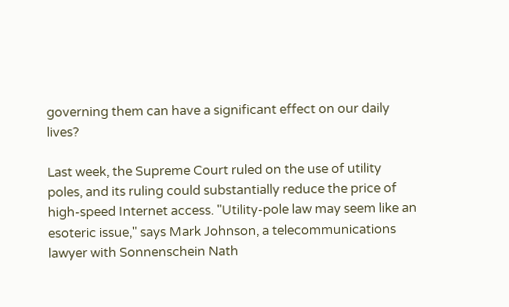governing them can have a significant effect on our daily lives?

Last week, the Supreme Court ruled on the use of utility poles, and its ruling could substantially reduce the price of high-speed Internet access. "Utility-pole law may seem like an esoteric issue," says Mark Johnson, a telecommunications lawyer with Sonnenschein Nath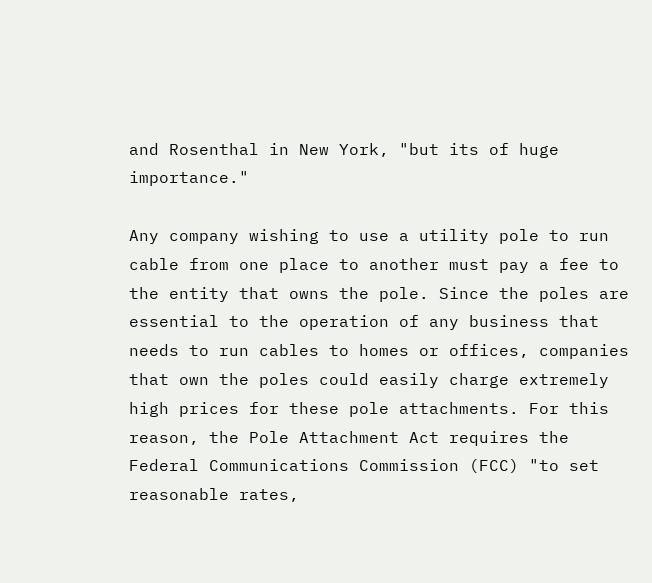and Rosenthal in New York, "but its of huge importance."

Any company wishing to use a utility pole to run cable from one place to another must pay a fee to the entity that owns the pole. Since the poles are essential to the operation of any business that needs to run cables to homes or offices, companies that own the poles could easily charge extremely high prices for these pole attachments. For this reason, the Pole Attachment Act requires the Federal Communications Commission (FCC) "to set reasonable rates,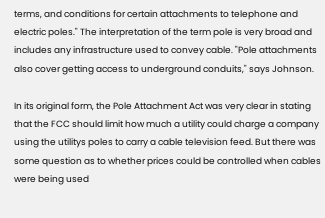terms, and conditions for certain attachments to telephone and electric poles." The interpretation of the term pole is very broad and includes any infrastructure used to convey cable. "Pole attachments also cover getting access to underground conduits," says Johnson.

In its original form, the Pole Attachment Act was very clear in stating that the FCC should limit how much a utility could charge a company using the utilitys poles to carry a cable television feed. But there was some question as to whether prices could be controlled when cables were being used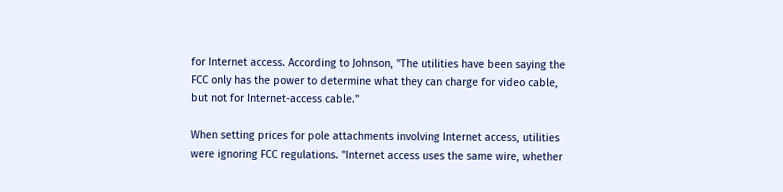for Internet access. According to Johnson, "The utilities have been saying the FCC only has the power to determine what they can charge for video cable, but not for Internet-access cable."

When setting prices for pole attachments involving Internet access, utilities were ignoring FCC regulations. "Internet access uses the same wire, whether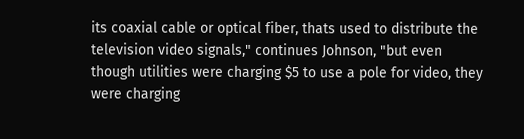its coaxial cable or optical fiber, thats used to distribute the television video signals," continues Johnson, "but even though utilities were charging $5 to use a pole for video, they were charging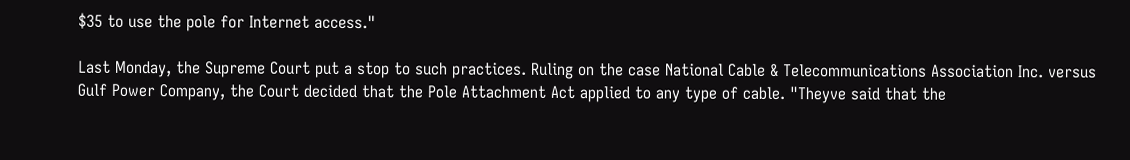$35 to use the pole for Internet access."

Last Monday, the Supreme Court put a stop to such practices. Ruling on the case National Cable & Telecommunications Association Inc. versus Gulf Power Company, the Court decided that the Pole Attachment Act applied to any type of cable. "Theyve said that the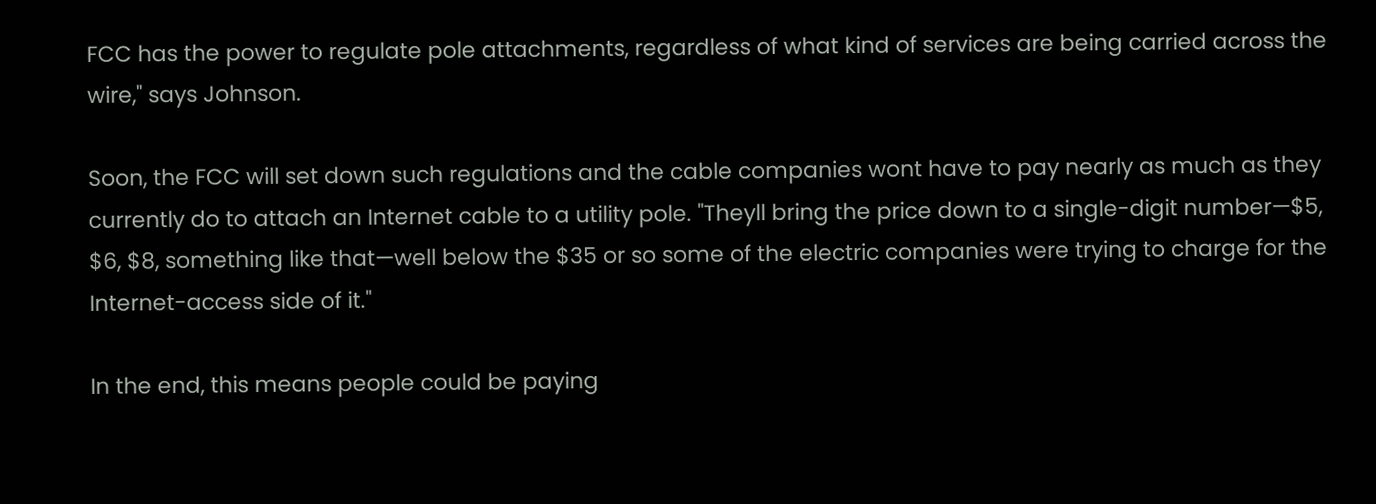FCC has the power to regulate pole attachments, regardless of what kind of services are being carried across the wire," says Johnson.

Soon, the FCC will set down such regulations and the cable companies wont have to pay nearly as much as they currently do to attach an Internet cable to a utility pole. "Theyll bring the price down to a single-digit number—$5, $6, $8, something like that—well below the $35 or so some of the electric companies were trying to charge for the Internet-access side of it."

In the end, this means people could be paying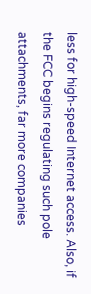less for high-speed Internet access. Also, if the FCC begins regulating such pole attachments, far more companies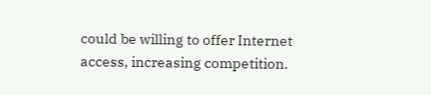could be willing to offer Internet access, increasing competition.